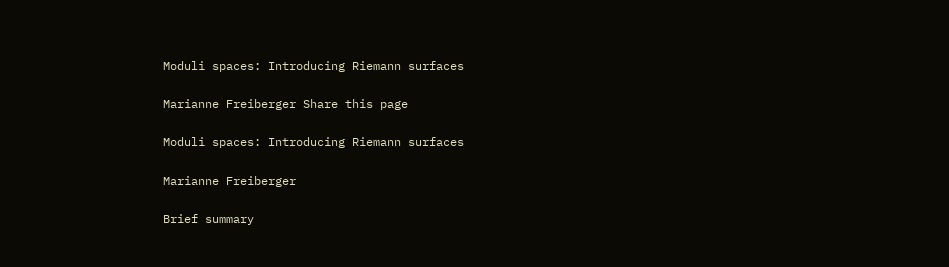Moduli spaces: Introducing Riemann surfaces

Marianne Freiberger Share this page

Moduli spaces: Introducing Riemann surfaces

Marianne Freiberger

Brief summary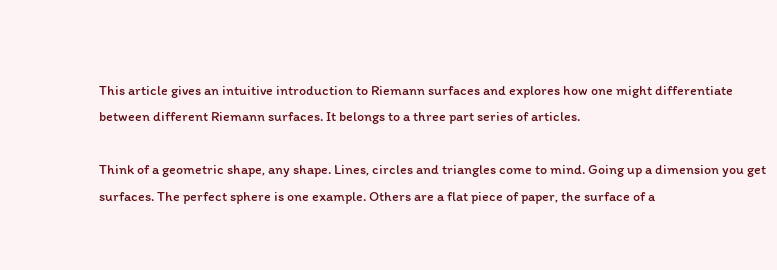This article gives an intuitive introduction to Riemann surfaces and explores how one might differentiate between different Riemann surfaces. It belongs to a three part series of articles.

Think of a geometric shape, any shape. Lines, circles and triangles come to mind. Going up a dimension you get surfaces. The perfect sphere is one example. Others are a flat piece of paper, the surface of a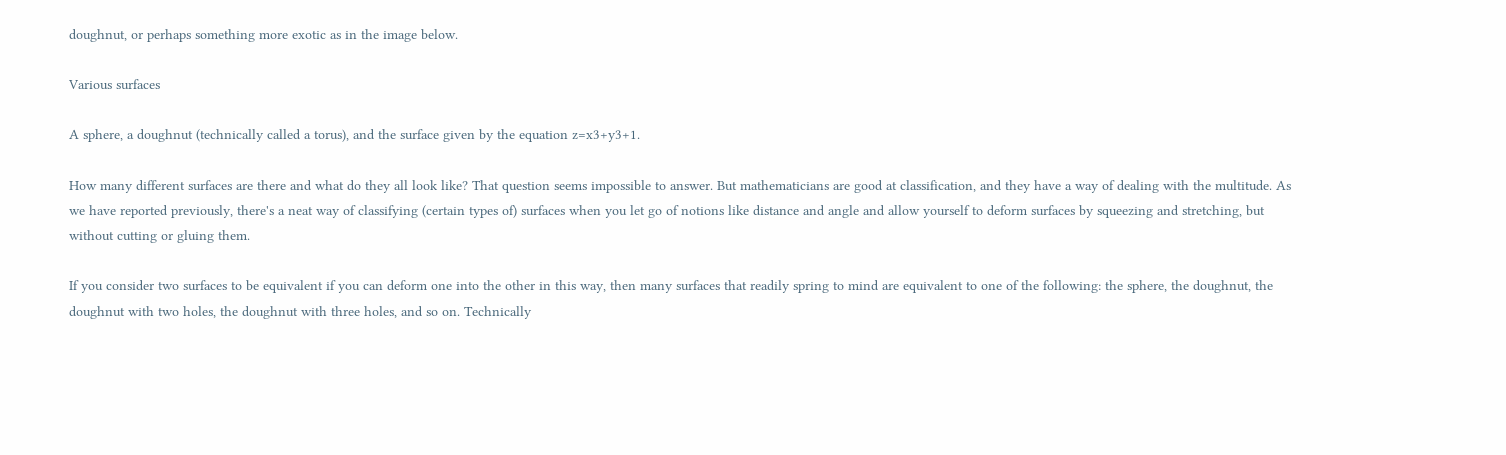doughnut, or perhaps something more exotic as in the image below.

Various surfaces

A sphere, a doughnut (technically called a torus), and the surface given by the equation z=x3+y3+1.

How many different surfaces are there and what do they all look like? That question seems impossible to answer. But mathematicians are good at classification, and they have a way of dealing with the multitude. As we have reported previously, there's a neat way of classifying (certain types of) surfaces when you let go of notions like distance and angle and allow yourself to deform surfaces by squeezing and stretching, but without cutting or gluing them.

If you consider two surfaces to be equivalent if you can deform one into the other in this way, then many surfaces that readily spring to mind are equivalent to one of the following: the sphere, the doughnut, the doughnut with two holes, the doughnut with three holes, and so on. Technically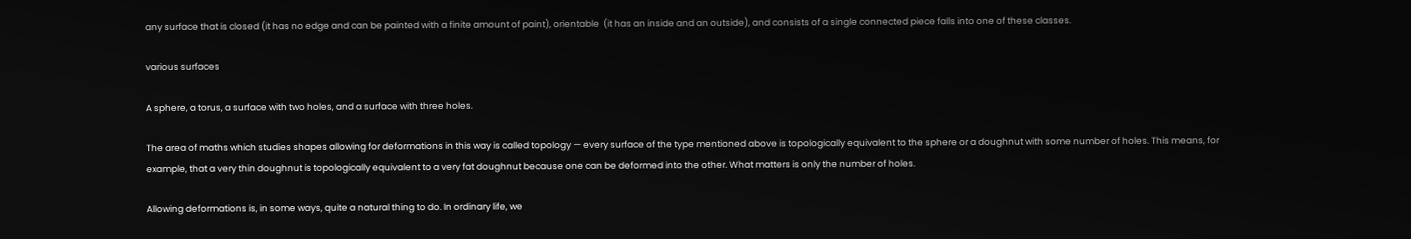any surface that is closed (it has no edge and can be painted with a finite amount of paint), orientable  (it has an inside and an outside), and consists of a single connected piece falls into one of these classes.

various surfaces

A sphere, a torus, a surface with two holes, and a surface with three holes.

The area of maths which studies shapes allowing for deformations in this way is called topology — every surface of the type mentioned above is topologically equivalent to the sphere or a doughnut with some number of holes. This means, for example, that a very thin doughnut is topologically equivalent to a very fat doughnut because one can be deformed into the other. What matters is only the number of holes.

Allowing deformations is, in some ways, quite a natural thing to do. In ordinary life, we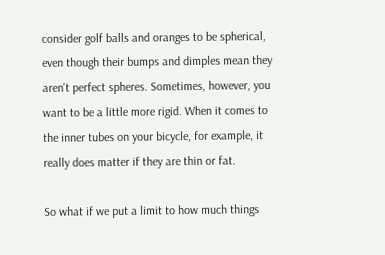consider golf balls and oranges to be spherical, even though their bumps and dimples mean they aren't perfect spheres. Sometimes, however, you want to be a little more rigid. When it comes to the inner tubes on your bicycle, for example, it really does matter if they are thin or fat.

So what if we put a limit to how much things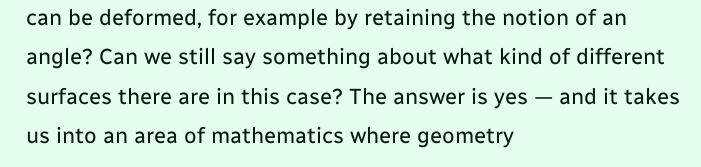can be deformed, for example by retaining the notion of an angle? Can we still say something about what kind of different surfaces there are in this case? The answer is yes — and it takes us into an area of mathematics where geometry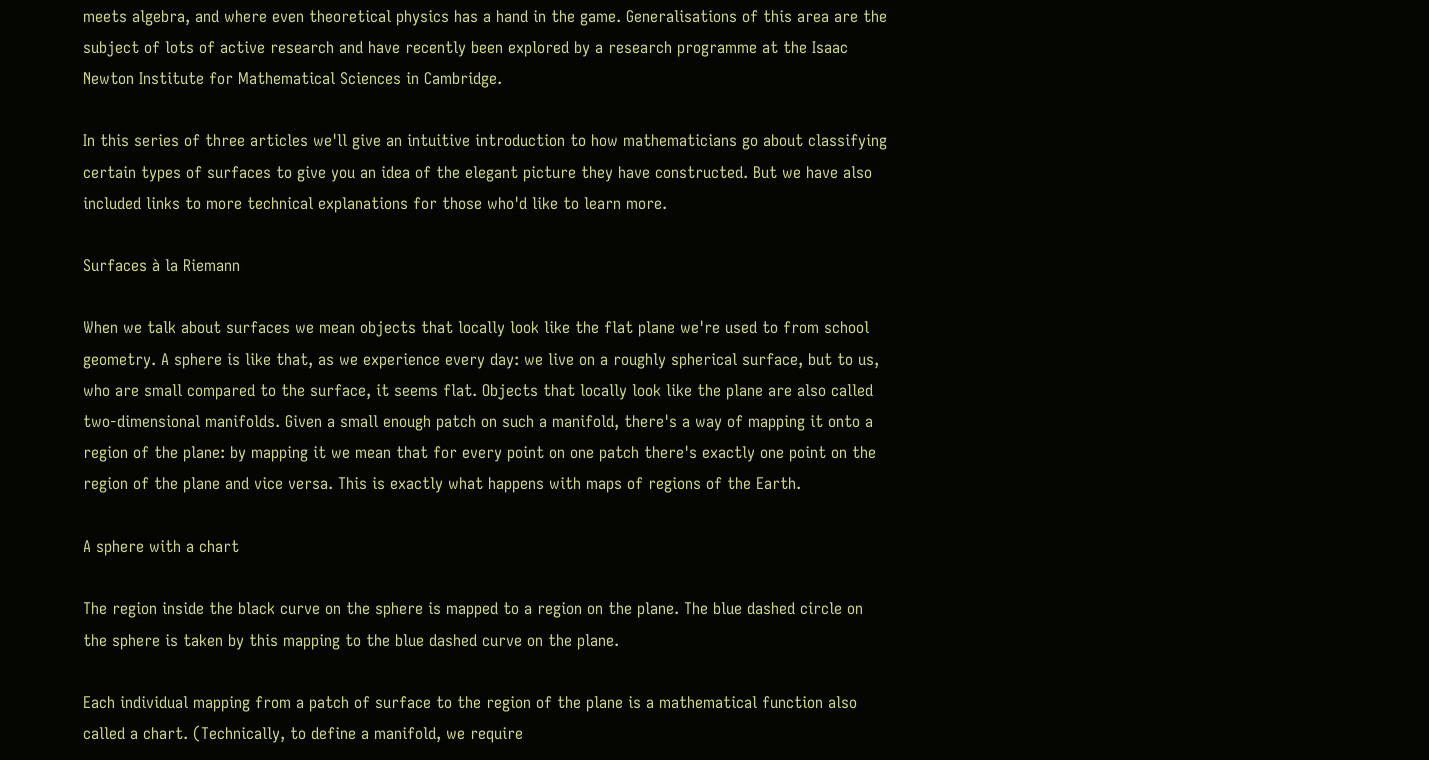meets algebra, and where even theoretical physics has a hand in the game. Generalisations of this area are the subject of lots of active research and have recently been explored by a research programme at the Isaac Newton Institute for Mathematical Sciences in Cambridge.

In this series of three articles we'll give an intuitive introduction to how mathematicians go about classifying certain types of surfaces to give you an idea of the elegant picture they have constructed. But we have also included links to more technical explanations for those who'd like to learn more.

Surfaces à la Riemann

When we talk about surfaces we mean objects that locally look like the flat plane we're used to from school geometry. A sphere is like that, as we experience every day: we live on a roughly spherical surface, but to us, who are small compared to the surface, it seems flat. Objects that locally look like the plane are also called two-dimensional manifolds. Given a small enough patch on such a manifold, there's a way of mapping it onto a region of the plane: by mapping it we mean that for every point on one patch there's exactly one point on the region of the plane and vice versa. This is exactly what happens with maps of regions of the Earth.

A sphere with a chart

The region inside the black curve on the sphere is mapped to a region on the plane. The blue dashed circle on the sphere is taken by this mapping to the blue dashed curve on the plane.

Each individual mapping from a patch of surface to the region of the plane is a mathematical function also called a chart. (Technically, to define a manifold, we require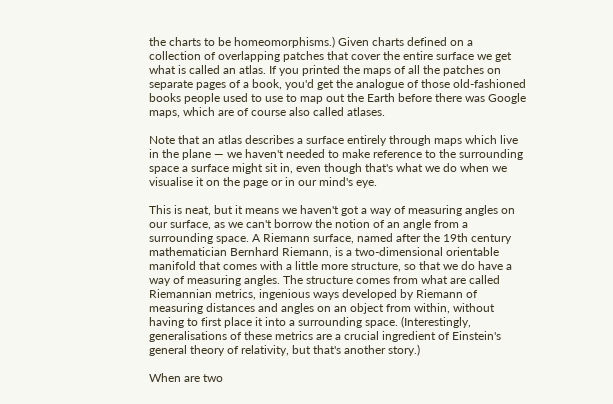the charts to be homeomorphisms.) Given charts defined on a collection of overlapping patches that cover the entire surface we get what is called an atlas. If you printed the maps of all the patches on separate pages of a book, you'd get the analogue of those old-fashioned books people used to use to map out the Earth before there was Google maps, which are of course also called atlases.

Note that an atlas describes a surface entirely through maps which live in the plane — we haven't needed to make reference to the surrounding space a surface might sit in, even though that's what we do when we visualise it on the page or in our mind's eye.

This is neat, but it means we haven't got a way of measuring angles on our surface, as we can't borrow the notion of an angle from a surrounding space. A Riemann surface, named after the 19th century mathematician Bernhard Riemann, is a two-dimensional orientable manifold that comes with a little more structure, so that we do have a way of measuring angles. The structure comes from what are called Riemannian metrics, ingenious ways developed by Riemann of measuring distances and angles on an object from within, without having to first place it into a surrounding space. (Interestingly, generalisations of these metrics are a crucial ingredient of Einstein's general theory of relativity, but that's another story.)

When are two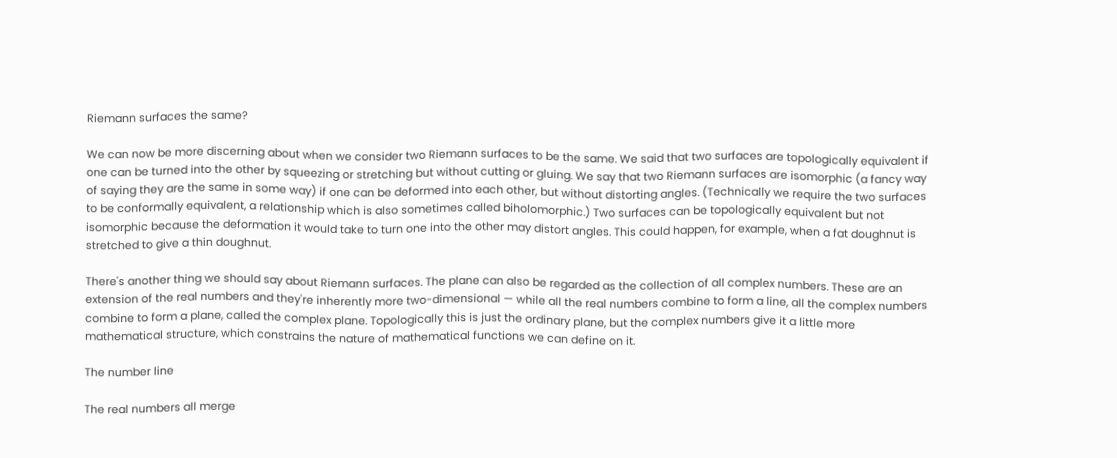Riemann surfaces the same?

We can now be more discerning about when we consider two Riemann surfaces to be the same. We said that two surfaces are topologically equivalent if one can be turned into the other by squeezing or stretching but without cutting or gluing. We say that two Riemann surfaces are isomorphic (a fancy way of saying they are the same in some way) if one can be deformed into each other, but without distorting angles. (Technically we require the two surfaces to be conformally equivalent, a relationship which is also sometimes called biholomorphic.) Two surfaces can be topologically equivalent but not isomorphic because the deformation it would take to turn one into the other may distort angles. This could happen, for example, when a fat doughnut is stretched to give a thin doughnut.

There's another thing we should say about Riemann surfaces. The plane can also be regarded as the collection of all complex numbers. These are an extension of the real numbers and they're inherently more two-dimensional — while all the real numbers combine to form a line, all the complex numbers combine to form a plane, called the complex plane. Topologically this is just the ordinary plane, but the complex numbers give it a little more mathematical structure, which constrains the nature of mathematical functions we can define on it.

The number line

The real numbers all merge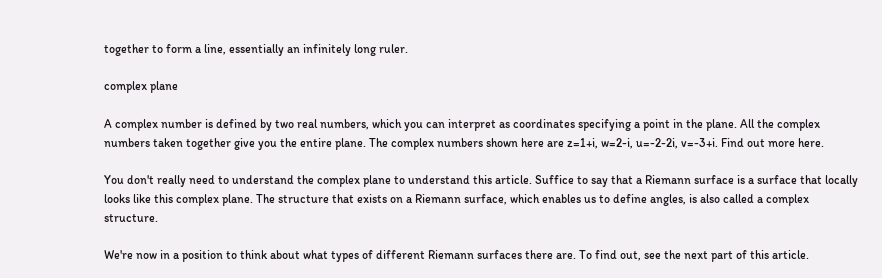together to form a line, essentially an infinitely long ruler.

complex plane

A complex number is defined by two real numbers, which you can interpret as coordinates specifying a point in the plane. All the complex numbers taken together give you the entire plane. The complex numbers shown here are z=1+i, w=2-i, u=-2-2i, v=-3+i. Find out more here.

You don't really need to understand the complex plane to understand this article. Suffice to say that a Riemann surface is a surface that locally looks like this complex plane. The structure that exists on a Riemann surface, which enables us to define angles, is also called a complex structure.

We're now in a position to think about what types of different Riemann surfaces there are. To find out, see the next part of this article.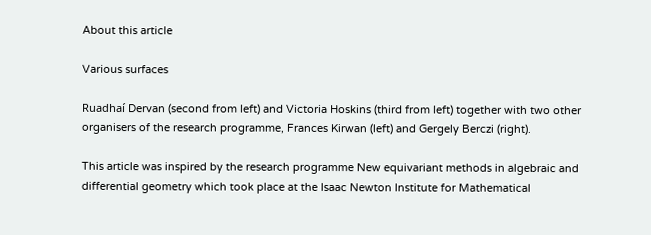About this article

Various surfaces

Ruadhaí Dervan (second from left) and Victoria Hoskins (third from left) together with two other organisers of the research programme, Frances Kirwan (left) and Gergely Berczi (right).

This article was inspired by the research programme New equivariant methods in algebraic and differential geometry which took place at the Isaac Newton Institute for Mathematical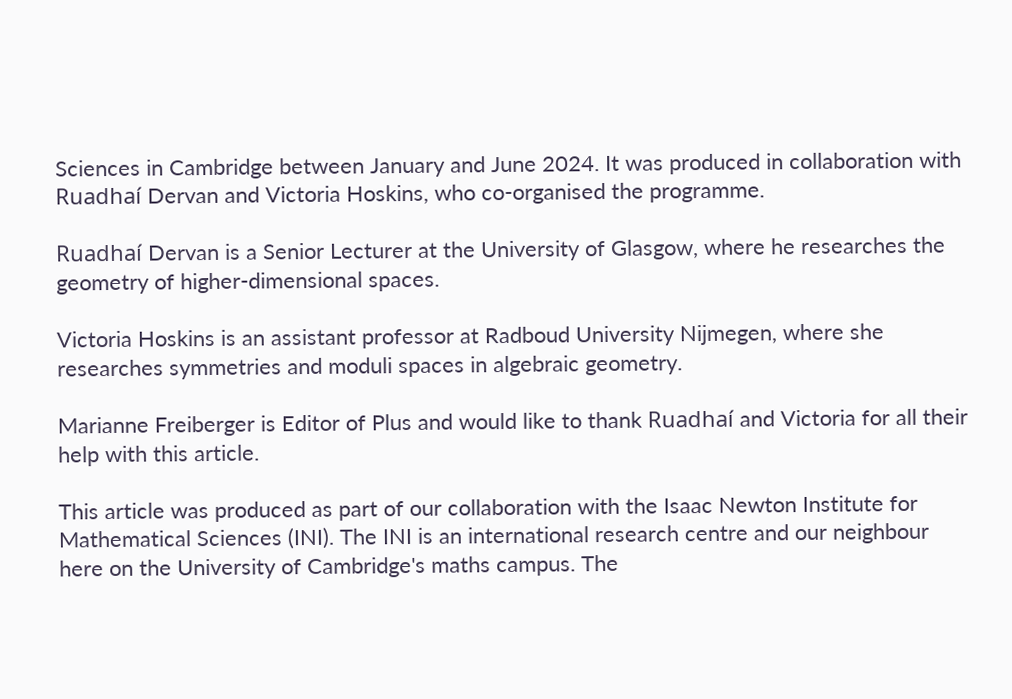Sciences in Cambridge between January and June 2024. It was produced in collaboration with Ruadhaí Dervan and Victoria Hoskins, who co-organised the programme.

Ruadhaí Dervan is a Senior Lecturer at the University of Glasgow, where he researches the geometry of higher-dimensional spaces.

Victoria Hoskins is an assistant professor at Radboud University Nijmegen, where she researches symmetries and moduli spaces in algebraic geometry.

Marianne Freiberger is Editor of Plus and would like to thank Ruadhaí and Victoria for all their help with this article.

This article was produced as part of our collaboration with the Isaac Newton Institute for Mathematical Sciences (INI). The INI is an international research centre and our neighbour here on the University of Cambridge's maths campus. The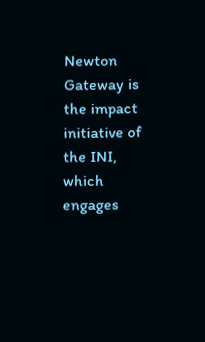Newton Gateway is the impact initiative of the INI, which engages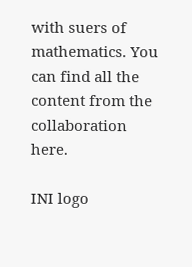with suers of mathematics. You can find all the content from the collaboration here.

INI logo